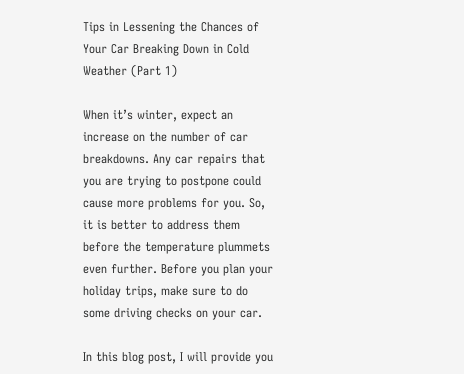Tips in Lessening the Chances of Your Car Breaking Down in Cold Weather (Part 1)

When it’s winter, expect an increase on the number of car breakdowns. Any car repairs that you are trying to postpone could cause more problems for you. So, it is better to address them before the temperature plummets even further. Before you plan your holiday trips, make sure to do some driving checks on your car.

In this blog post, I will provide you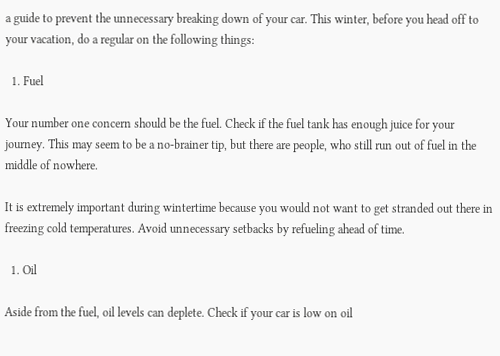a guide to prevent the unnecessary breaking down of your car. This winter, before you head off to your vacation, do a regular on the following things:

  1. Fuel

Your number one concern should be the fuel. Check if the fuel tank has enough juice for your journey. This may seem to be a no-brainer tip, but there are people, who still run out of fuel in the middle of nowhere.

It is extremely important during wintertime because you would not want to get stranded out there in freezing cold temperatures. Avoid unnecessary setbacks by refueling ahead of time.

  1. Oil

Aside from the fuel, oil levels can deplete. Check if your car is low on oil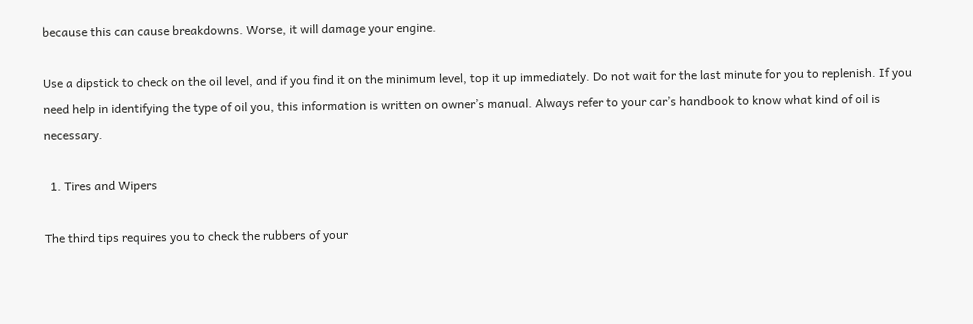because this can cause breakdowns. Worse, it will damage your engine.

Use a dipstick to check on the oil level, and if you find it on the minimum level, top it up immediately. Do not wait for the last minute for you to replenish. If you need help in identifying the type of oil you, this information is written on owner’s manual. Always refer to your car’s handbook to know what kind of oil is necessary.

  1. Tires and Wipers

The third tips requires you to check the rubbers of your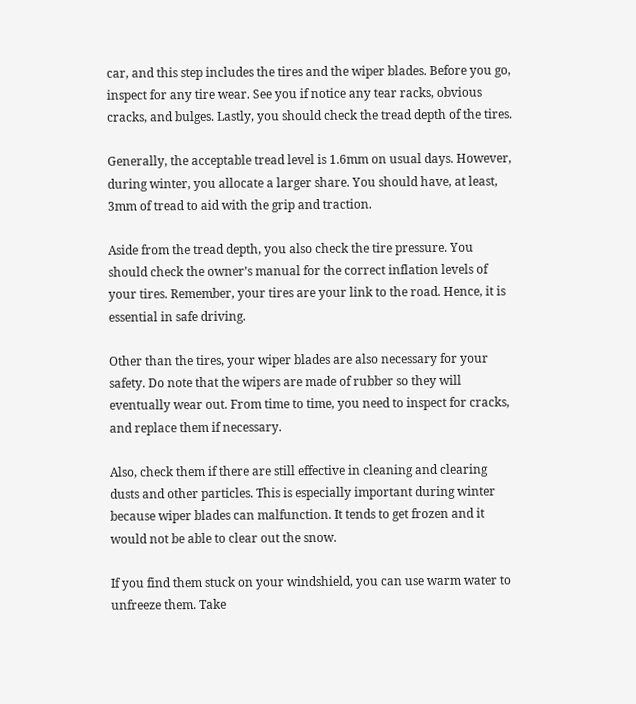car, and this step includes the tires and the wiper blades. Before you go, inspect for any tire wear. See you if notice any tear racks, obvious cracks, and bulges. Lastly, you should check the tread depth of the tires.

Generally, the acceptable tread level is 1.6mm on usual days. However, during winter, you allocate a larger share. You should have, at least, 3mm of tread to aid with the grip and traction.

Aside from the tread depth, you also check the tire pressure. You should check the owner’s manual for the correct inflation levels of your tires. Remember, your tires are your link to the road. Hence, it is essential in safe driving.

Other than the tires, your wiper blades are also necessary for your safety. Do note that the wipers are made of rubber so they will eventually wear out. From time to time, you need to inspect for cracks, and replace them if necessary.

Also, check them if there are still effective in cleaning and clearing dusts and other particles. This is especially important during winter because wiper blades can malfunction. It tends to get frozen and it would not be able to clear out the snow.

If you find them stuck on your windshield, you can use warm water to unfreeze them. Take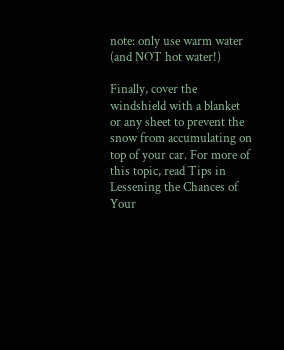note: only use warm water (and NOT hot water!)

Finally, cover the windshield with a blanket or any sheet to prevent the snow from accumulating on top of your car. For more of this topic, read Tips in Lessening the Chances of Your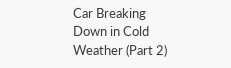Car Breaking Down in Cold Weather (Part 2)